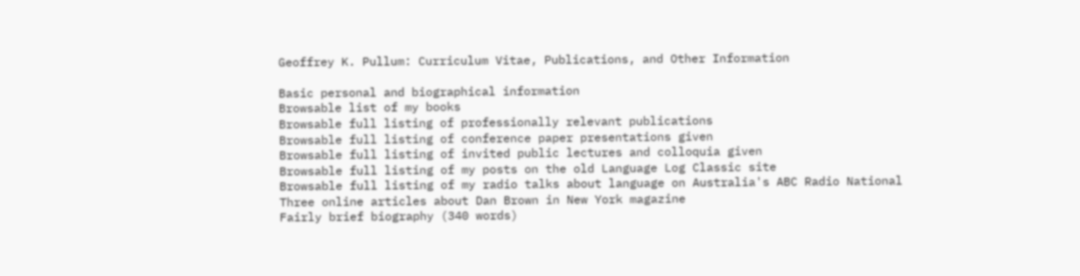Geoffrey K. Pullum: Curriculum Vitae, Publications, and Other Information

Basic personal and biographical information
Browsable list of my books
Browsable full listing of professionally relevant publications
Browsable full listing of conference paper presentations given
Browsable full listing of invited public lectures and colloquia given
Browsable full listing of my posts on the old Language Log Classic site
Browsable full listing of my radio talks about language on Australia's ABC Radio National
Three online articles about Dan Brown in New York magazine
Fairly brief biography (340 words)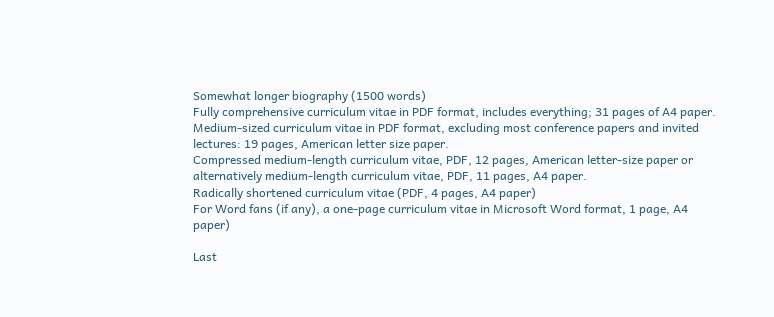Somewhat longer biography (1500 words)
Fully comprehensive curriculum vitae in PDF format, includes everything; 31 pages of A4 paper.
Medium-sized curriculum vitae in PDF format, excluding most conference papers and invited lectures: 19 pages, American letter size paper.
Compressed medium-length curriculum vitae, PDF, 12 pages, American letter-size paper or alternatively medium-length curriculum vitae, PDF, 11 pages, A4 paper.
Radically shortened curriculum vitae (PDF, 4 pages, A4 paper)
For Word fans (if any), a one-page curriculum vitae in Microsoft Word format, 1 page, A4 paper)

Last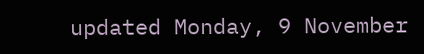updated Monday, 9 November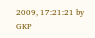2009, 17:21:21 by GKP